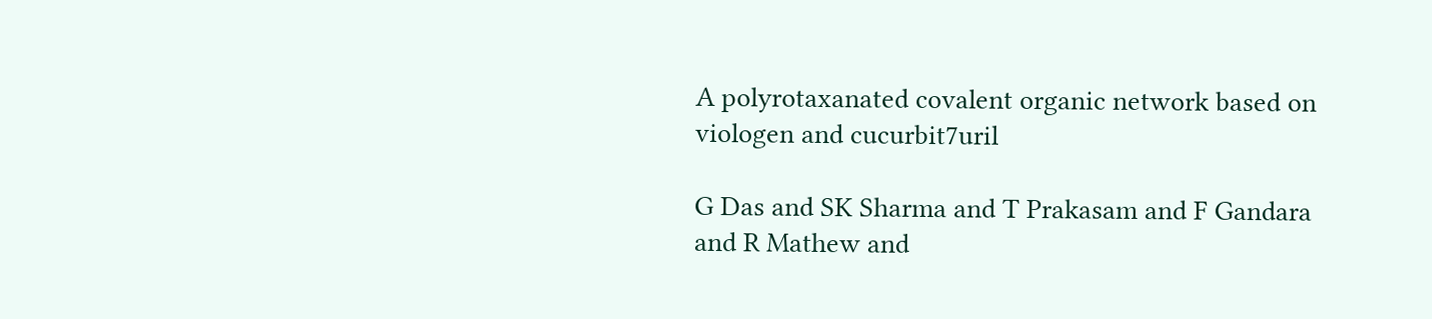A polyrotaxanated covalent organic network based on viologen and cucurbit7uril

G Das and SK Sharma and T Prakasam and F Gandara and R Mathew and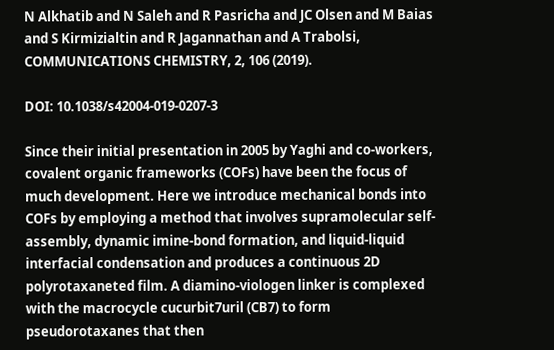N Alkhatib and N Saleh and R Pasricha and JC Olsen and M Baias and S Kirmizialtin and R Jagannathan and A Trabolsi, COMMUNICATIONS CHEMISTRY, 2, 106 (2019).

DOI: 10.1038/s42004-019-0207-3

Since their initial presentation in 2005 by Yaghi and co-workers, covalent organic frameworks (COFs) have been the focus of much development. Here we introduce mechanical bonds into COFs by employing a method that involves supramolecular self-assembly, dynamic imine-bond formation, and liquid-liquid interfacial condensation and produces a continuous 2D polyrotaxaneted film. A diamino-viologen linker is complexed with the macrocycle cucurbit7uril (CB7) to form pseudorotaxanes that then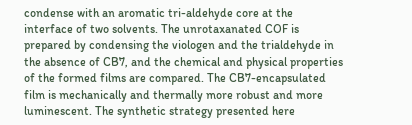condense with an aromatic tri-aldehyde core at the interface of two solvents. The unrotaxanated COF is prepared by condensing the viologen and the trialdehyde in the absence of CB7, and the chemical and physical properties of the formed films are compared. The CB7-encapsulated film is mechanically and thermally more robust and more luminescent. The synthetic strategy presented here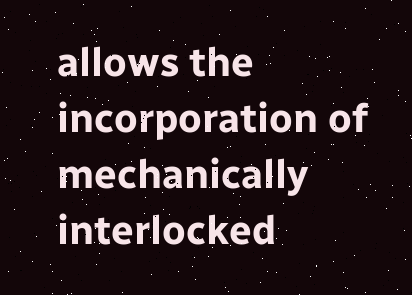allows the incorporation of mechanically interlocked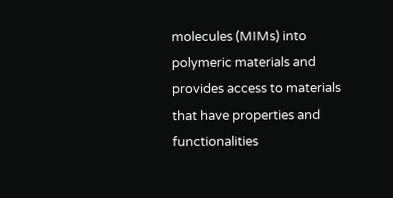molecules (MIMs) into polymeric materials and provides access to materials that have properties and functionalities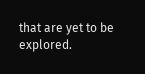that are yet to be explored.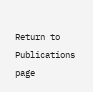Return to Publications page